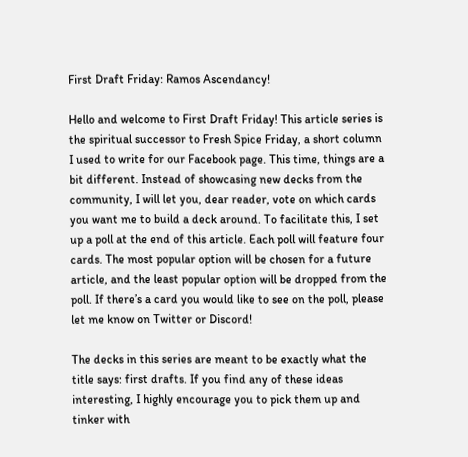First Draft Friday: Ramos Ascendancy!

Hello and welcome to First Draft Friday! This article series is the spiritual successor to Fresh Spice Friday, a short column I used to write for our Facebook page. This time, things are a bit different. Instead of showcasing new decks from the community, I will let you, dear reader, vote on which cards you want me to build a deck around. To facilitate this, I set up a poll at the end of this article. Each poll will feature four cards. The most popular option will be chosen for a future article, and the least popular option will be dropped from the poll. If there’s a card you would like to see on the poll, please let me know on Twitter or Discord!

The decks in this series are meant to be exactly what the title says: first drafts. If you find any of these ideas interesting, I highly encourage you to pick them up and tinker with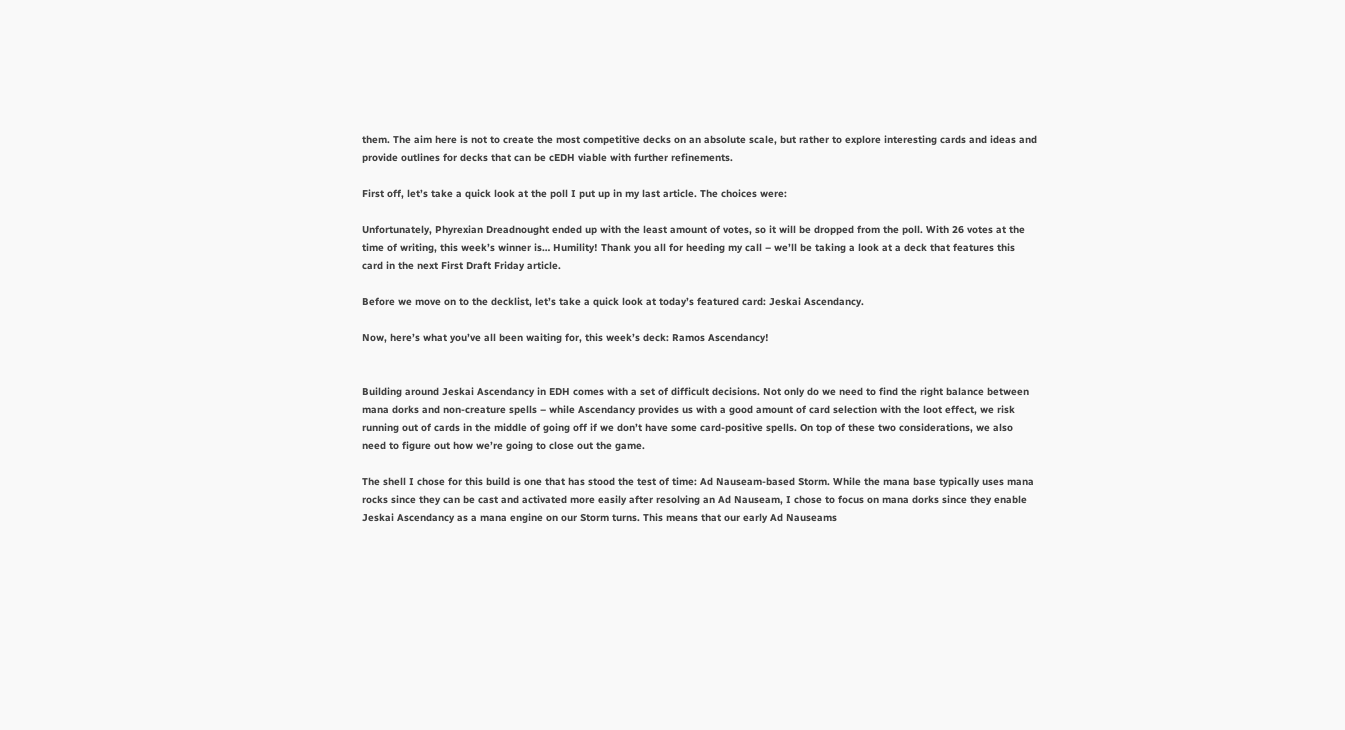them. The aim here is not to create the most competitive decks on an absolute scale, but rather to explore interesting cards and ideas and provide outlines for decks that can be cEDH viable with further refinements.

First off, let’s take a quick look at the poll I put up in my last article. The choices were:

Unfortunately, Phyrexian Dreadnought ended up with the least amount of votes, so it will be dropped from the poll. With 26 votes at the time of writing, this week’s winner is… Humility! Thank you all for heeding my call – we’ll be taking a look at a deck that features this card in the next First Draft Friday article.

Before we move on to the decklist, let’s take a quick look at today’s featured card: Jeskai Ascendancy.

Now, here’s what you’ve all been waiting for, this week’s deck: Ramos Ascendancy!


Building around Jeskai Ascendancy in EDH comes with a set of difficult decisions. Not only do we need to find the right balance between mana dorks and non-creature spells – while Ascendancy provides us with a good amount of card selection with the loot effect, we risk running out of cards in the middle of going off if we don’t have some card-positive spells. On top of these two considerations, we also need to figure out how we’re going to close out the game.

The shell I chose for this build is one that has stood the test of time: Ad Nauseam-based Storm. While the mana base typically uses mana rocks since they can be cast and activated more easily after resolving an Ad Nauseam, I chose to focus on mana dorks since they enable Jeskai Ascendancy as a mana engine on our Storm turns. This means that our early Ad Nauseams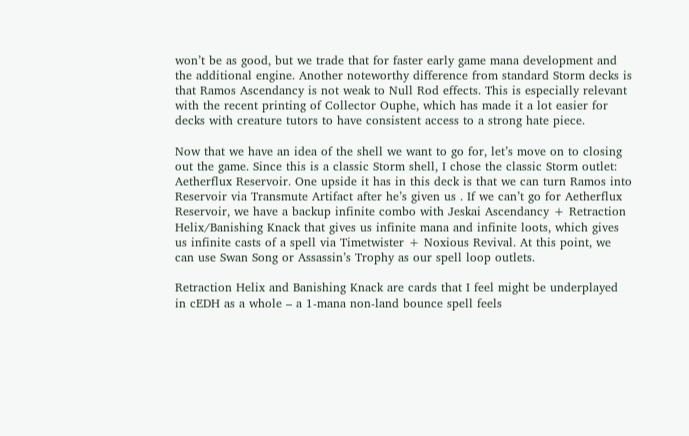won’t be as good, but we trade that for faster early game mana development and the additional engine. Another noteworthy difference from standard Storm decks is that Ramos Ascendancy is not weak to Null Rod effects. This is especially relevant with the recent printing of Collector Ouphe, which has made it a lot easier for decks with creature tutors to have consistent access to a strong hate piece.

Now that we have an idea of the shell we want to go for, let’s move on to closing out the game. Since this is a classic Storm shell, I chose the classic Storm outlet: Aetherflux Reservoir. One upside it has in this deck is that we can turn Ramos into Reservoir via Transmute Artifact after he’s given us . If we can’t go for Aetherflux Reservoir, we have a backup infinite combo with Jeskai Ascendancy + Retraction Helix/Banishing Knack that gives us infinite mana and infinite loots, which gives us infinite casts of a spell via Timetwister + Noxious Revival. At this point, we can use Swan Song or Assassin’s Trophy as our spell loop outlets.

Retraction Helix and Banishing Knack are cards that I feel might be underplayed in cEDH as a whole – a 1-mana non-land bounce spell feels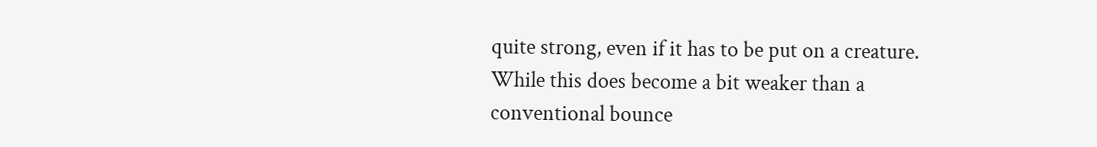quite strong, even if it has to be put on a creature. While this does become a bit weaker than a conventional bounce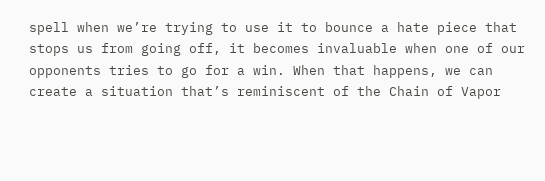spell when we’re trying to use it to bounce a hate piece that stops us from going off, it becomes invaluable when one of our opponents tries to go for a win. When that happens, we can create a situation that’s reminiscent of the Chain of Vapor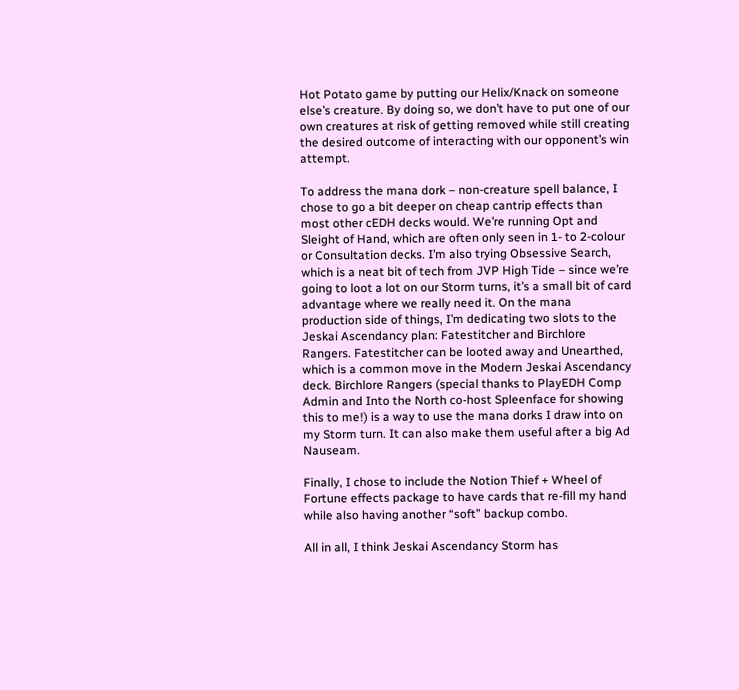Hot Potato game by putting our Helix/Knack on someone else’s creature. By doing so, we don’t have to put one of our own creatures at risk of getting removed while still creating the desired outcome of interacting with our opponent’s win attempt.

To address the mana dork – non-creature spell balance, I chose to go a bit deeper on cheap cantrip effects than most other cEDH decks would. We’re running Opt and Sleight of Hand, which are often only seen in 1- to 2-colour or Consultation decks. I’m also trying Obsessive Search, which is a neat bit of tech from JVP High Tide – since we’re going to loot a lot on our Storm turns, it’s a small bit of card advantage where we really need it. On the mana production side of things, I’m dedicating two slots to the Jeskai Ascendancy plan: Fatestitcher and Birchlore Rangers. Fatestitcher can be looted away and Unearthed, which is a common move in the Modern Jeskai Ascendancy deck. Birchlore Rangers (special thanks to PlayEDH Comp Admin and Into the North co-host Spleenface for showing this to me!) is a way to use the mana dorks I draw into on my Storm turn. It can also make them useful after a big Ad Nauseam.

Finally, I chose to include the Notion Thief + Wheel of Fortune effects package to have cards that re-fill my hand while also having another “soft” backup combo.

All in all, I think Jeskai Ascendancy Storm has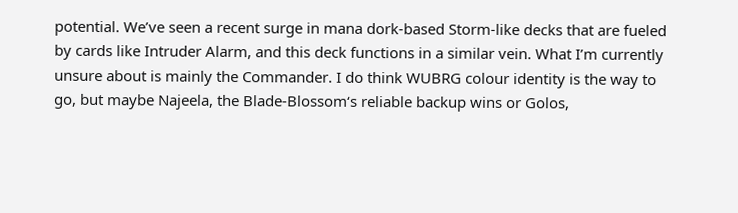potential. We’ve seen a recent surge in mana dork-based Storm-like decks that are fueled by cards like Intruder Alarm, and this deck functions in a similar vein. What I’m currently unsure about is mainly the Commander. I do think WUBRG colour identity is the way to go, but maybe Najeela, the Blade-Blossom‘s reliable backup wins or Golos,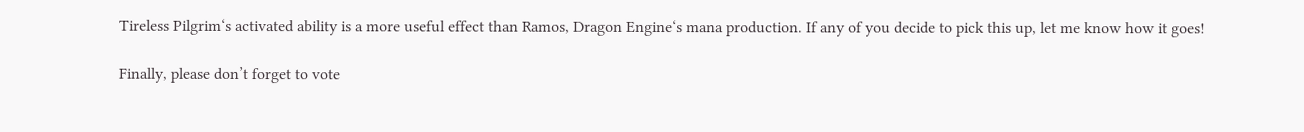Tireless Pilgrim‘s activated ability is a more useful effect than Ramos, Dragon Engine‘s mana production. If any of you decide to pick this up, let me know how it goes!

Finally, please don’t forget to vote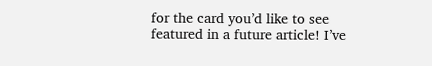for the card you’d like to see featured in a future article! I’ve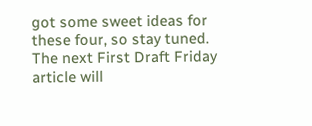got some sweet ideas for these four, so stay tuned. The next First Draft Friday article will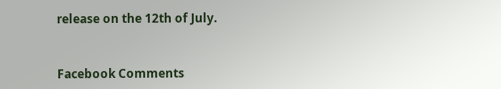release on the 12th of July.


Facebook Comments